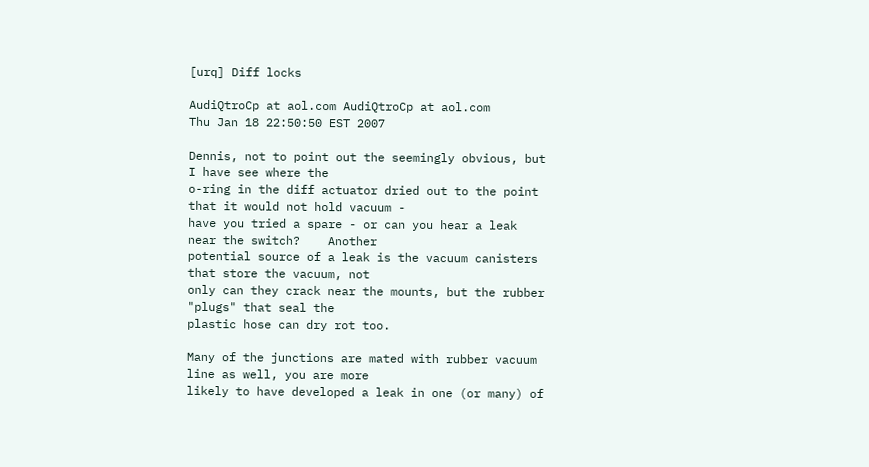[urq] Diff locks

AudiQtroCp at aol.com AudiQtroCp at aol.com
Thu Jan 18 22:50:50 EST 2007

Dennis, not to point out the seemingly obvious, but I have see where the
o-ring in the diff actuator dried out to the point that it would not hold vacuum -
have you tried a spare - or can you hear a leak near the switch?    Another
potential source of a leak is the vacuum canisters that store the vacuum, not
only can they crack near the mounts, but the rubber "plugs" that seal the
plastic hose can dry rot too.

Many of the junctions are mated with rubber vacuum line as well, you are more
likely to have developed a leak in one (or many) of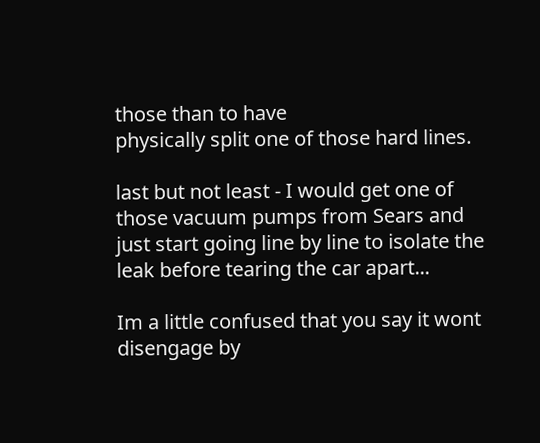those than to have
physically split one of those hard lines.

last but not least - I would get one of those vacuum pumps from Sears and
just start going line by line to isolate the leak before tearing the car apart...

Im a little confused that you say it wont disengage by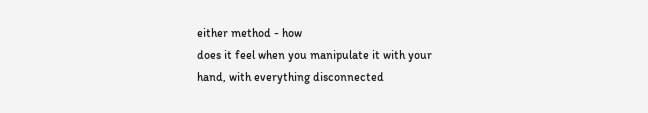either method - how
does it feel when you manipulate it with your hand, with everything disconnected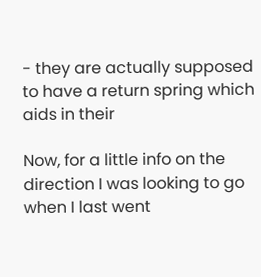- they are actually supposed to have a return spring which aids in their

Now, for a little info on the direction I was looking to go when I last went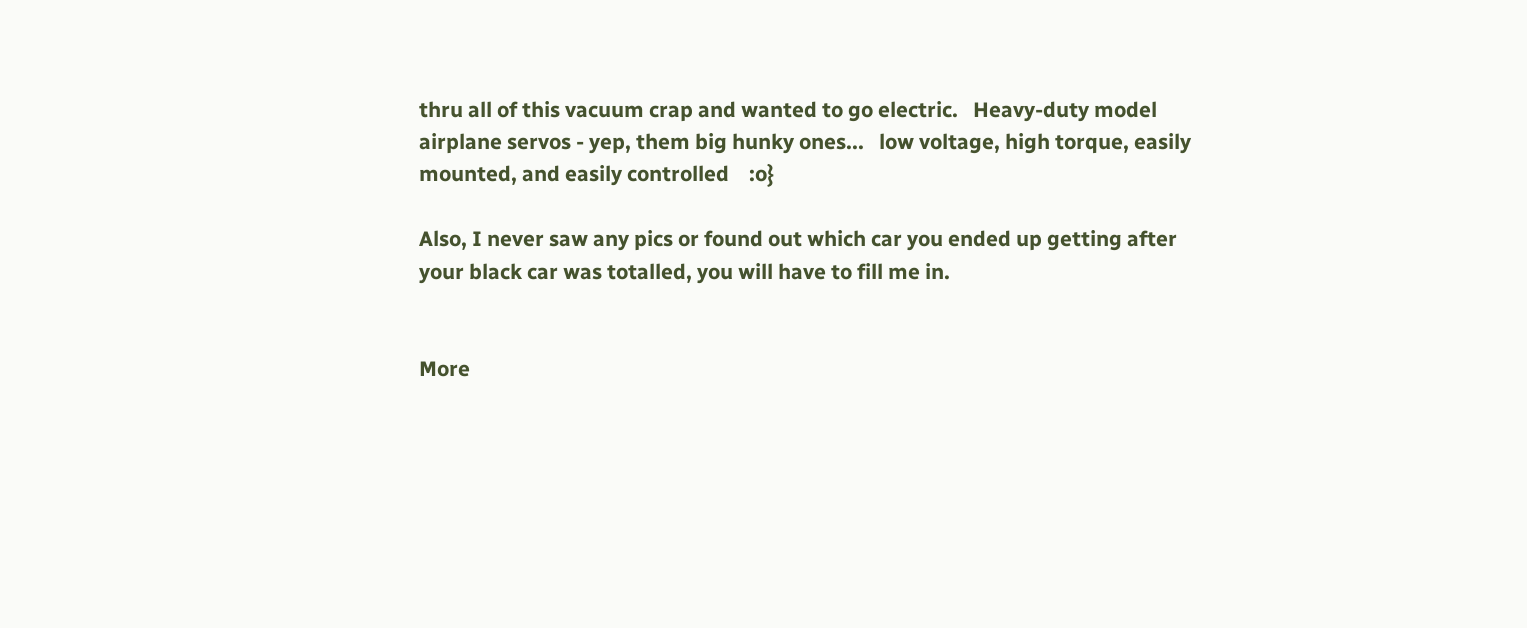thru all of this vacuum crap and wanted to go electric.   Heavy-duty model
airplane servos - yep, them big hunky ones...   low voltage, high torque, easily
mounted, and easily controlled    :o}

Also, I never saw any pics or found out which car you ended up getting after
your black car was totalled, you will have to fill me in.


More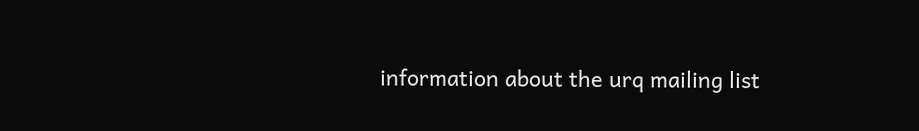information about the urq mailing list